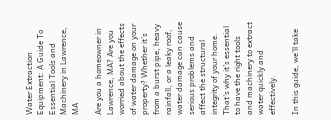Water Extraction Equipment: A Guide To Essential Tools and Machinery in Lawrence, MA

Are you a homeowner in Lawrence, MA? Are you worried about the effects of water damage on your property? Whether it’s from a burst pipe, heavy rainfall, or a leaky roof, water damage can cause serious problems and affect the structural integrity of your home. That’s why it’s essential to have the right tools and machinery to extract water quickly and effectively.

In this guide, we’ll take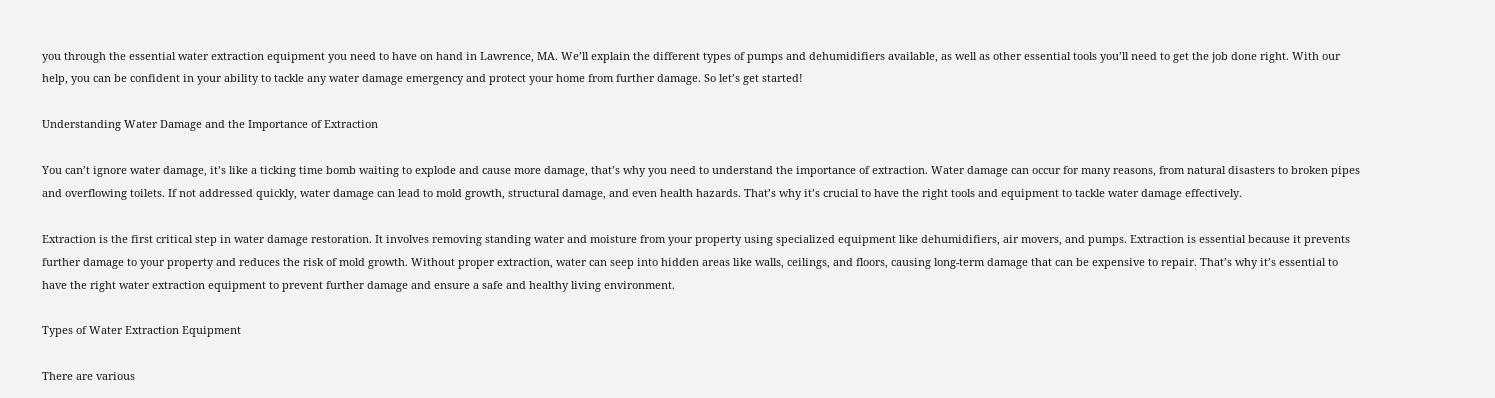you through the essential water extraction equipment you need to have on hand in Lawrence, MA. We’ll explain the different types of pumps and dehumidifiers available, as well as other essential tools you’ll need to get the job done right. With our help, you can be confident in your ability to tackle any water damage emergency and protect your home from further damage. So let’s get started!

Understanding Water Damage and the Importance of Extraction

You can’t ignore water damage, it’s like a ticking time bomb waiting to explode and cause more damage, that’s why you need to understand the importance of extraction. Water damage can occur for many reasons, from natural disasters to broken pipes and overflowing toilets. If not addressed quickly, water damage can lead to mold growth, structural damage, and even health hazards. That’s why it’s crucial to have the right tools and equipment to tackle water damage effectively.

Extraction is the first critical step in water damage restoration. It involves removing standing water and moisture from your property using specialized equipment like dehumidifiers, air movers, and pumps. Extraction is essential because it prevents further damage to your property and reduces the risk of mold growth. Without proper extraction, water can seep into hidden areas like walls, ceilings, and floors, causing long-term damage that can be expensive to repair. That’s why it’s essential to have the right water extraction equipment to prevent further damage and ensure a safe and healthy living environment.

Types of Water Extraction Equipment

There are various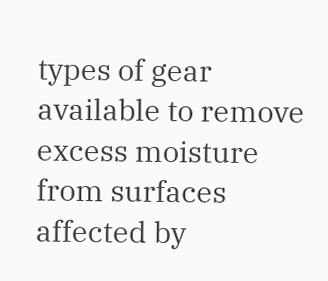types of gear available to remove excess moisture from surfaces affected by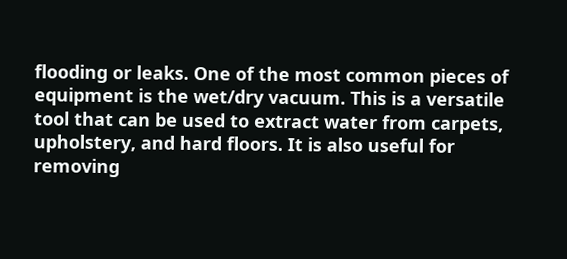flooding or leaks. One of the most common pieces of equipment is the wet/dry vacuum. This is a versatile tool that can be used to extract water from carpets, upholstery, and hard floors. It is also useful for removing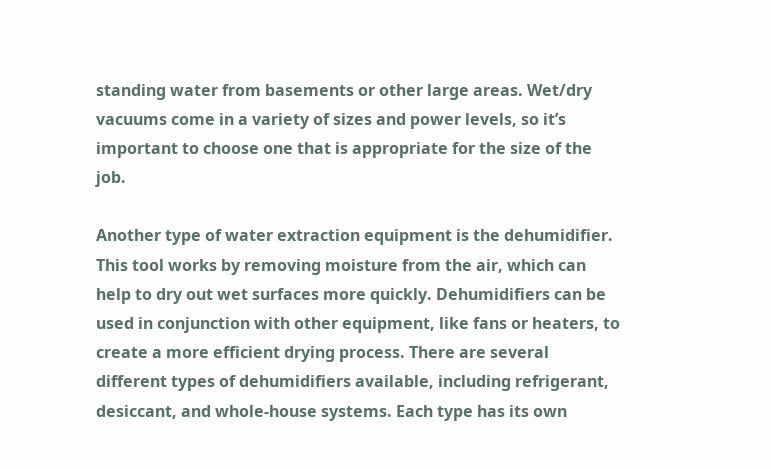standing water from basements or other large areas. Wet/dry vacuums come in a variety of sizes and power levels, so it’s important to choose one that is appropriate for the size of the job.

Another type of water extraction equipment is the dehumidifier. This tool works by removing moisture from the air, which can help to dry out wet surfaces more quickly. Dehumidifiers can be used in conjunction with other equipment, like fans or heaters, to create a more efficient drying process. There are several different types of dehumidifiers available, including refrigerant, desiccant, and whole-house systems. Each type has its own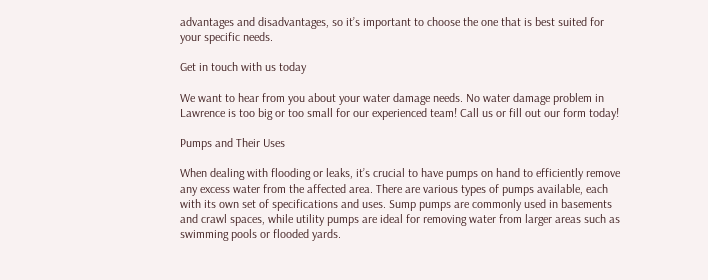advantages and disadvantages, so it’s important to choose the one that is best suited for your specific needs.

Get in touch with us today

We want to hear from you about your water damage needs. No water damage problem in Lawrence is too big or too small for our experienced team! Call us or fill out our form today!

Pumps and Their Uses

When dealing with flooding or leaks, it’s crucial to have pumps on hand to efficiently remove any excess water from the affected area. There are various types of pumps available, each with its own set of specifications and uses. Sump pumps are commonly used in basements and crawl spaces, while utility pumps are ideal for removing water from larger areas such as swimming pools or flooded yards.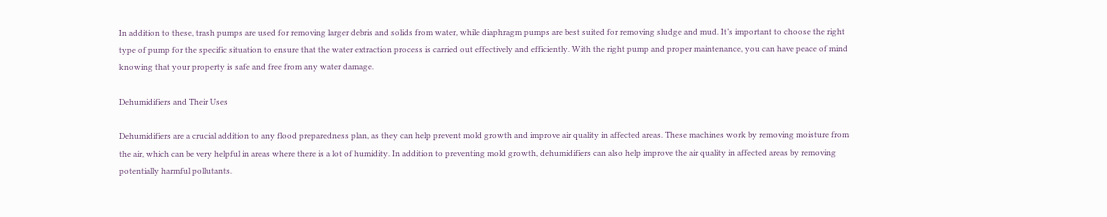In addition to these, trash pumps are used for removing larger debris and solids from water, while diaphragm pumps are best suited for removing sludge and mud. It’s important to choose the right type of pump for the specific situation to ensure that the water extraction process is carried out effectively and efficiently. With the right pump and proper maintenance, you can have peace of mind knowing that your property is safe and free from any water damage.

Dehumidifiers and Their Uses

Dehumidifiers are a crucial addition to any flood preparedness plan, as they can help prevent mold growth and improve air quality in affected areas. These machines work by removing moisture from the air, which can be very helpful in areas where there is a lot of humidity. In addition to preventing mold growth, dehumidifiers can also help improve the air quality in affected areas by removing potentially harmful pollutants.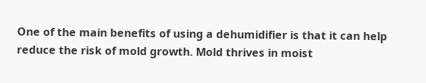One of the main benefits of using a dehumidifier is that it can help reduce the risk of mold growth. Mold thrives in moist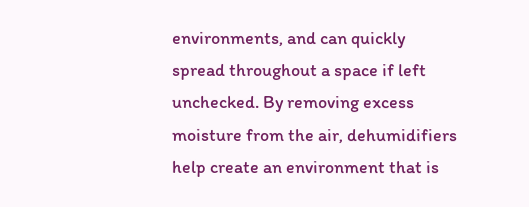environments, and can quickly spread throughout a space if left unchecked. By removing excess moisture from the air, dehumidifiers help create an environment that is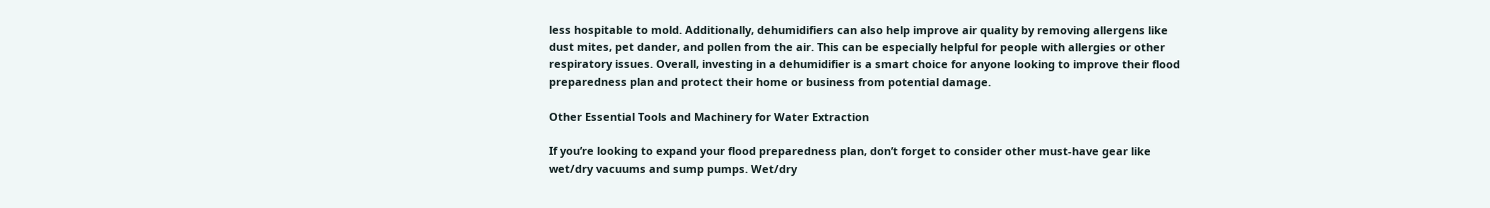less hospitable to mold. Additionally, dehumidifiers can also help improve air quality by removing allergens like dust mites, pet dander, and pollen from the air. This can be especially helpful for people with allergies or other respiratory issues. Overall, investing in a dehumidifier is a smart choice for anyone looking to improve their flood preparedness plan and protect their home or business from potential damage.

Other Essential Tools and Machinery for Water Extraction

If you’re looking to expand your flood preparedness plan, don’t forget to consider other must-have gear like wet/dry vacuums and sump pumps. Wet/dry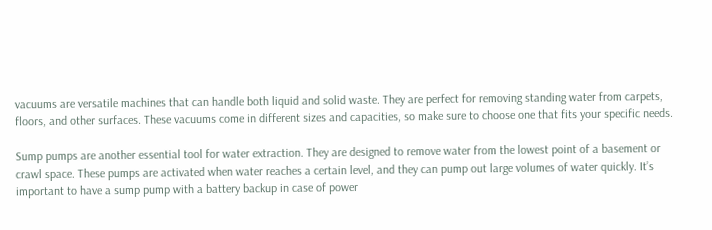vacuums are versatile machines that can handle both liquid and solid waste. They are perfect for removing standing water from carpets, floors, and other surfaces. These vacuums come in different sizes and capacities, so make sure to choose one that fits your specific needs.

Sump pumps are another essential tool for water extraction. They are designed to remove water from the lowest point of a basement or crawl space. These pumps are activated when water reaches a certain level, and they can pump out large volumes of water quickly. It’s important to have a sump pump with a battery backup in case of power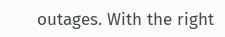outages. With the right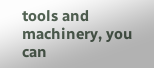tools and machinery, you can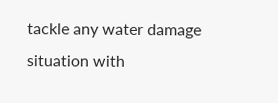tackle any water damage situation with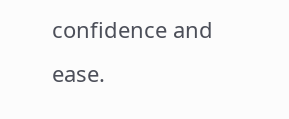confidence and ease.